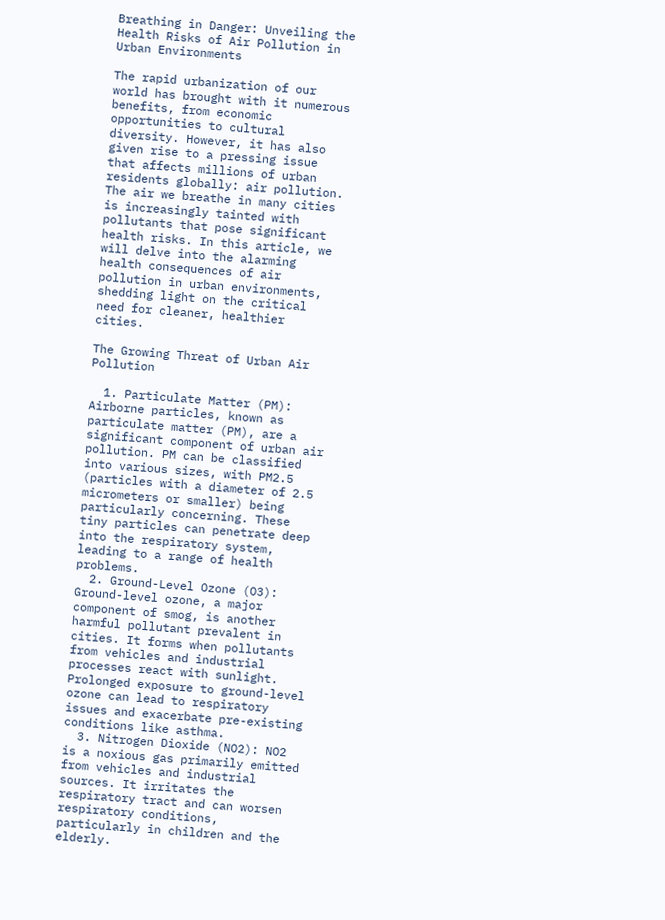Breathing in Danger: Unveiling the Health Risks of Air Pollution in Urban Environments

The rapid urbanization of our world has brought with it numerous benefits, from economic opportunities to cultural diversity. However, it has also given rise to a pressing issue that affects millions of urban residents globally: air pollution. The air we breathe in many cities is increasingly tainted with pollutants that pose significant health risks. In this article, we will delve into the alarming health consequences of air pollution in urban environments, shedding light on the critical need for cleaner, healthier cities.

The Growing Threat of Urban Air Pollution

  1. Particulate Matter (PM): Airborne particles, known as particulate matter (PM), are a significant component of urban air pollution. PM can be classified into various sizes, with PM2.5 (particles with a diameter of 2.5 micrometers or smaller) being particularly concerning. These tiny particles can penetrate deep into the respiratory system, leading to a range of health problems.
  2. Ground-Level Ozone (O3): Ground-level ozone, a major component of smog, is another harmful pollutant prevalent in cities. It forms when pollutants from vehicles and industrial processes react with sunlight. Prolonged exposure to ground-level ozone can lead to respiratory issues and exacerbate pre-existing conditions like asthma.
  3. Nitrogen Dioxide (NO2): NO2 is a noxious gas primarily emitted from vehicles and industrial sources. It irritates the respiratory tract and can worsen respiratory conditions, particularly in children and the elderly.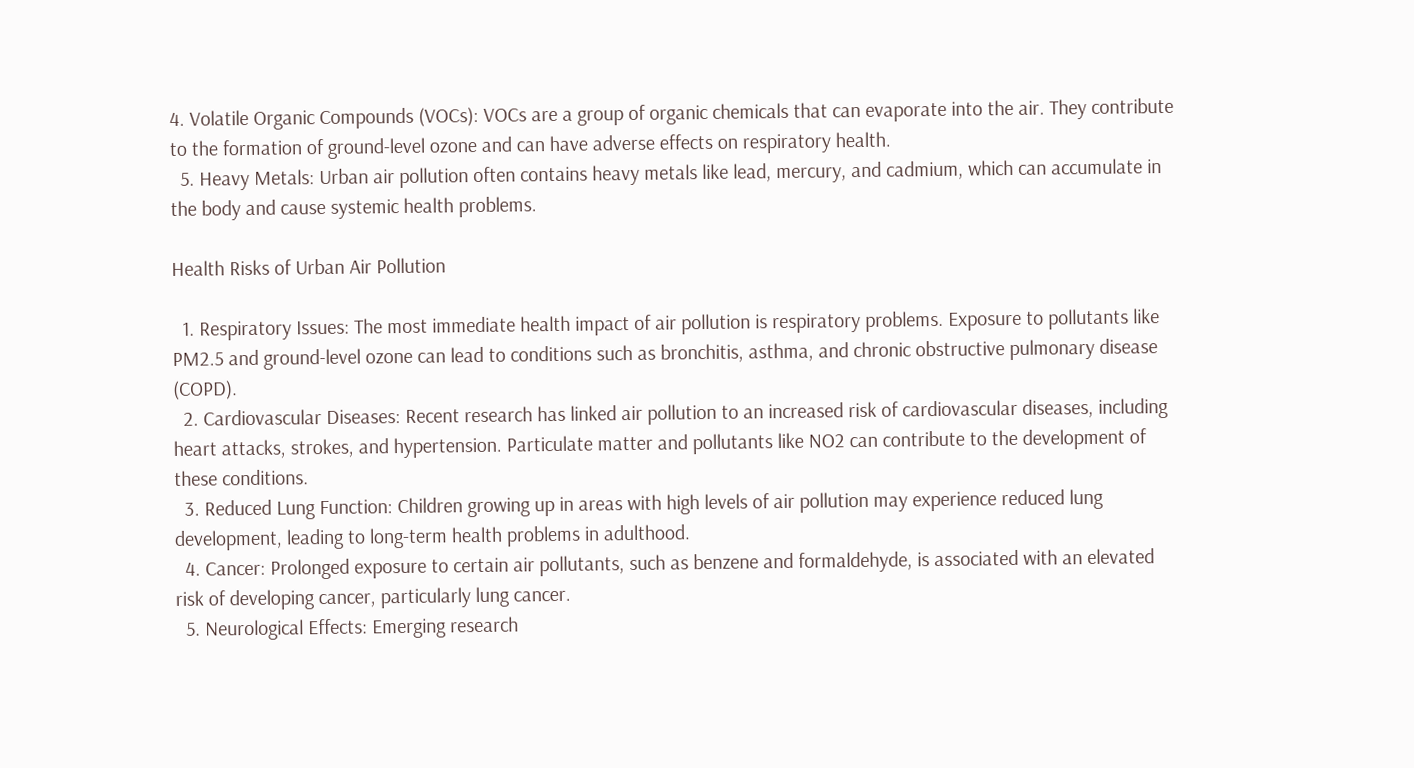4. Volatile Organic Compounds (VOCs): VOCs are a group of organic chemicals that can evaporate into the air. They contribute to the formation of ground-level ozone and can have adverse effects on respiratory health.
  5. Heavy Metals: Urban air pollution often contains heavy metals like lead, mercury, and cadmium, which can accumulate in the body and cause systemic health problems.

Health Risks of Urban Air Pollution

  1. Respiratory Issues: The most immediate health impact of air pollution is respiratory problems. Exposure to pollutants like PM2.5 and ground-level ozone can lead to conditions such as bronchitis, asthma, and chronic obstructive pulmonary disease (COPD).
  2. Cardiovascular Diseases: Recent research has linked air pollution to an increased risk of cardiovascular diseases, including heart attacks, strokes, and hypertension. Particulate matter and pollutants like NO2 can contribute to the development of these conditions.
  3. Reduced Lung Function: Children growing up in areas with high levels of air pollution may experience reduced lung development, leading to long-term health problems in adulthood.
  4. Cancer: Prolonged exposure to certain air pollutants, such as benzene and formaldehyde, is associated with an elevated risk of developing cancer, particularly lung cancer.
  5. Neurological Effects: Emerging research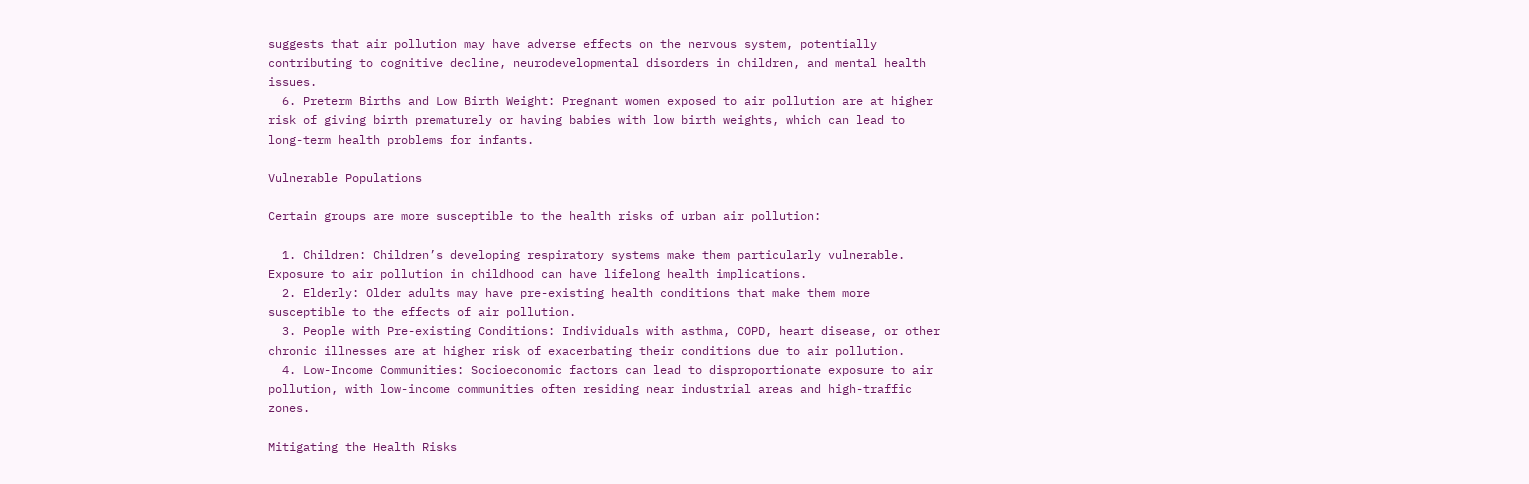suggests that air pollution may have adverse effects on the nervous system, potentially contributing to cognitive decline, neurodevelopmental disorders in children, and mental health issues.
  6. Preterm Births and Low Birth Weight: Pregnant women exposed to air pollution are at higher risk of giving birth prematurely or having babies with low birth weights, which can lead to long-term health problems for infants.

Vulnerable Populations

Certain groups are more susceptible to the health risks of urban air pollution:

  1. Children: Children’s developing respiratory systems make them particularly vulnerable. Exposure to air pollution in childhood can have lifelong health implications.
  2. Elderly: Older adults may have pre-existing health conditions that make them more susceptible to the effects of air pollution.
  3. People with Pre-existing Conditions: Individuals with asthma, COPD, heart disease, or other chronic illnesses are at higher risk of exacerbating their conditions due to air pollution.
  4. Low-Income Communities: Socioeconomic factors can lead to disproportionate exposure to air pollution, with low-income communities often residing near industrial areas and high-traffic zones.

Mitigating the Health Risks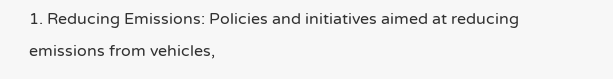1. Reducing Emissions: Policies and initiatives aimed at reducing emissions from vehicles,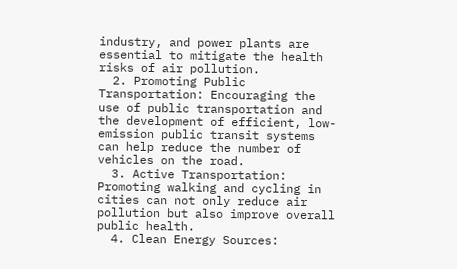industry, and power plants are essential to mitigate the health risks of air pollution.
  2. Promoting Public Transportation: Encouraging the use of public transportation and the development of efficient, low-emission public transit systems can help reduce the number of vehicles on the road.
  3. Active Transportation: Promoting walking and cycling in cities can not only reduce air pollution but also improve overall public health.
  4. Clean Energy Sources: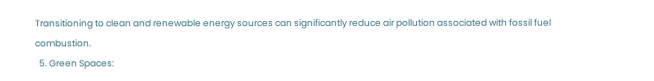Transitioning to clean and renewable energy sources can significantly reduce air pollution associated with fossil fuel combustion.
  5. Green Spaces: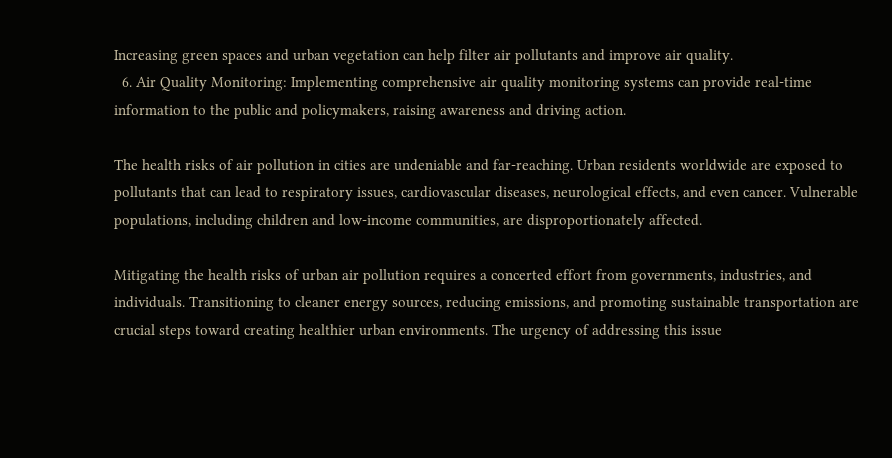Increasing green spaces and urban vegetation can help filter air pollutants and improve air quality.
  6. Air Quality Monitoring: Implementing comprehensive air quality monitoring systems can provide real-time information to the public and policymakers, raising awareness and driving action.

The health risks of air pollution in cities are undeniable and far-reaching. Urban residents worldwide are exposed to pollutants that can lead to respiratory issues, cardiovascular diseases, neurological effects, and even cancer. Vulnerable populations, including children and low-income communities, are disproportionately affected.

Mitigating the health risks of urban air pollution requires a concerted effort from governments, industries, and individuals. Transitioning to cleaner energy sources, reducing emissions, and promoting sustainable transportation are crucial steps toward creating healthier urban environments. The urgency of addressing this issue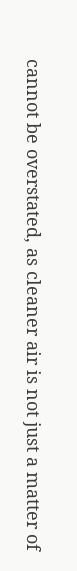cannot be overstated, as cleaner air is not just a matter of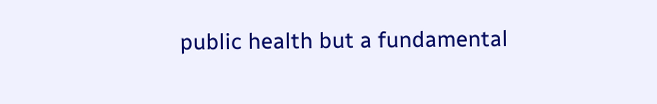public health but a fundamental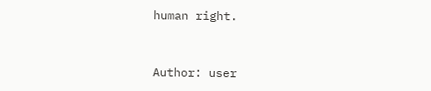human right.


Author: user